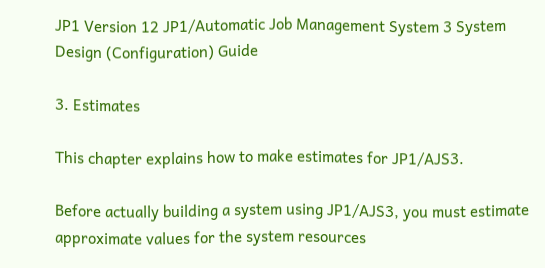JP1 Version 12 JP1/Automatic Job Management System 3 System Design (Configuration) Guide

3. Estimates

This chapter explains how to make estimates for JP1/AJS3.

Before actually building a system using JP1/AJS3, you must estimate approximate values for the system resources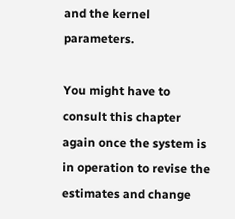and the kernel parameters.

You might have to consult this chapter again once the system is in operation to revise the estimates and change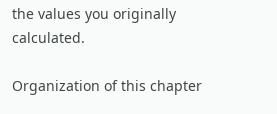the values you originally calculated.

Organization of this chapter